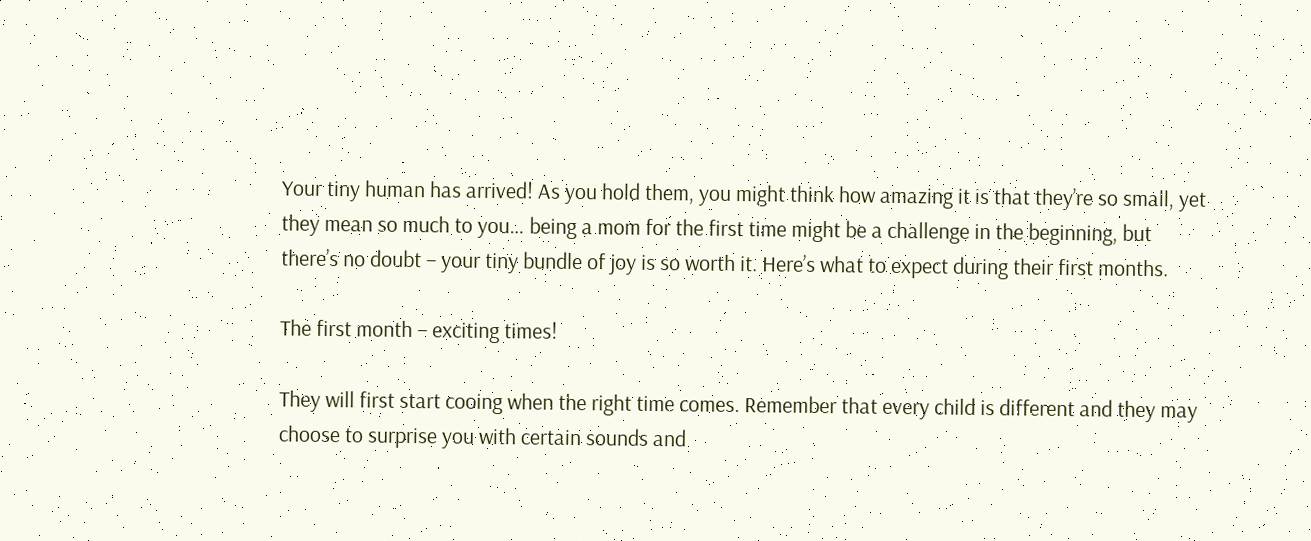Your tiny human has arrived! As you hold them, you might think how amazing it is that they’re so small, yet they mean so much to you… being a mom for the first time might be a challenge in the beginning, but there’s no doubt – your tiny bundle of joy is so worth it. Here’s what to expect during their first months.

The first month – exciting times!

They will first start cooing when the right time comes. Remember that every child is different and they may choose to surprise you with certain sounds and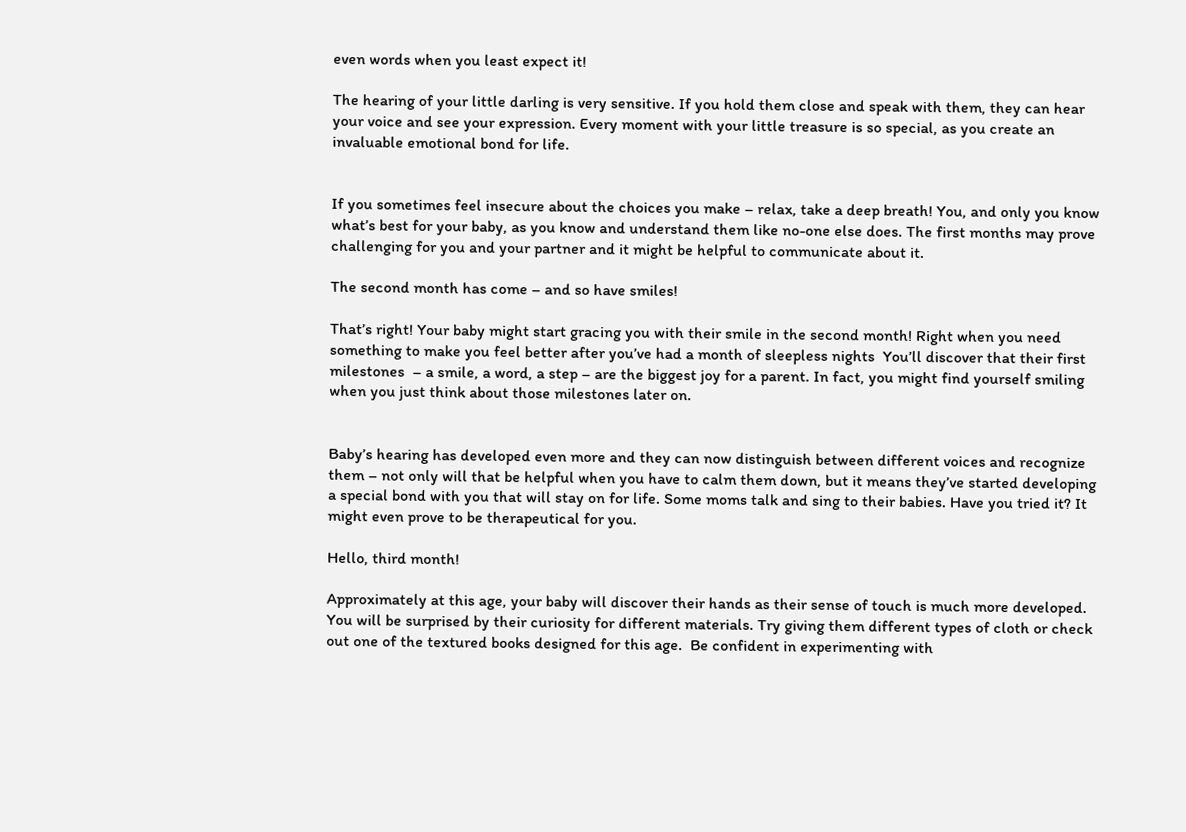even words when you least expect it!

The hearing of your little darling is very sensitive. If you hold them close and speak with them, they can hear your voice and see your expression. Every moment with your little treasure is so special, as you create an invaluable emotional bond for life.


If you sometimes feel insecure about the choices you make – relax, take a deep breath! You, and only you know what’s best for your baby, as you know and understand them like no-one else does. The first months may prove challenging for you and your partner and it might be helpful to communicate about it.

The second month has come – and so have smiles!

That’s right! Your baby might start gracing you with their smile in the second month! Right when you need something to make you feel better after you’ve had a month of sleepless nights  You’ll discover that their first milestones  – a smile, a word, a step – are the biggest joy for a parent. In fact, you might find yourself smiling when you just think about those milestones later on.


Baby’s hearing has developed even more and they can now distinguish between different voices and recognize them – not only will that be helpful when you have to calm them down, but it means they’ve started developing a special bond with you that will stay on for life. Some moms talk and sing to their babies. Have you tried it? It might even prove to be therapeutical for you.

Hello, third month!

Approximately at this age, your baby will discover their hands as their sense of touch is much more developed. You will be surprised by their curiosity for different materials. Try giving them different types of cloth or check out one of the textured books designed for this age.  Be confident in experimenting with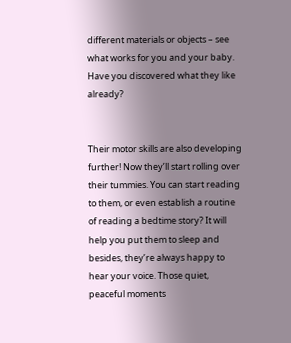different materials or objects – see what works for you and your baby. Have you discovered what they like already?


Their motor skills are also developing further! Now they’ll start rolling over their tummies. You can start reading to them, or even establish a routine of reading a bedtime story? It will help you put them to sleep and besides, they’re always happy to hear your voice. Those quiet, peaceful moments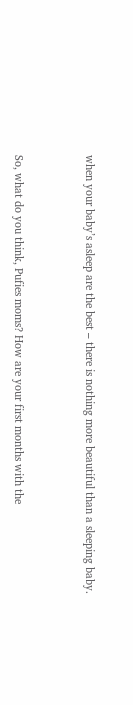when your baby’s asleep are the best – there is nothing more beautiful than a sleeping baby.


So, what do you think, Pufies moms? How are your first months with the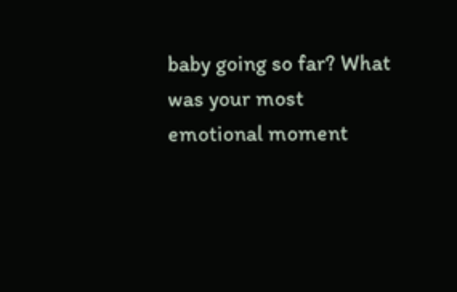baby going so far? What was your most emotional moment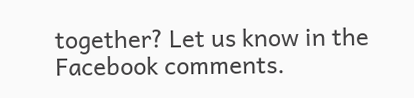together? Let us know in the Facebook comments.